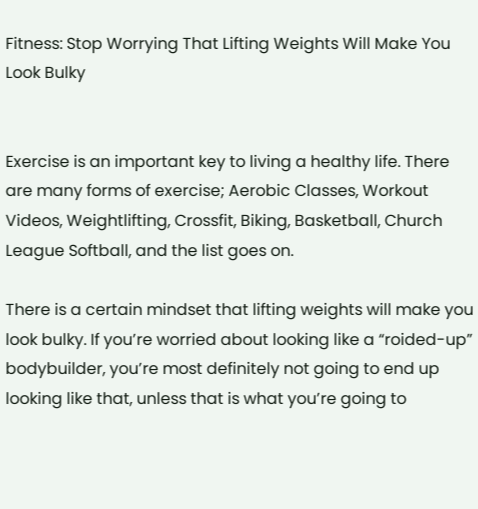Fitness: Stop Worrying That Lifting Weights Will Make You Look Bulky


Exercise is an important key to living a healthy life. There are many forms of exercise; Aerobic Classes, Workout Videos, Weightlifting, Crossfit, Biking, Basketball, Church League Softball, and the list goes on.

There is a certain mindset that lifting weights will make you look bulky. If you’re worried about looking like a “roided-up” bodybuilder, you’re most definitely not going to end up looking like that, unless that is what you’re going to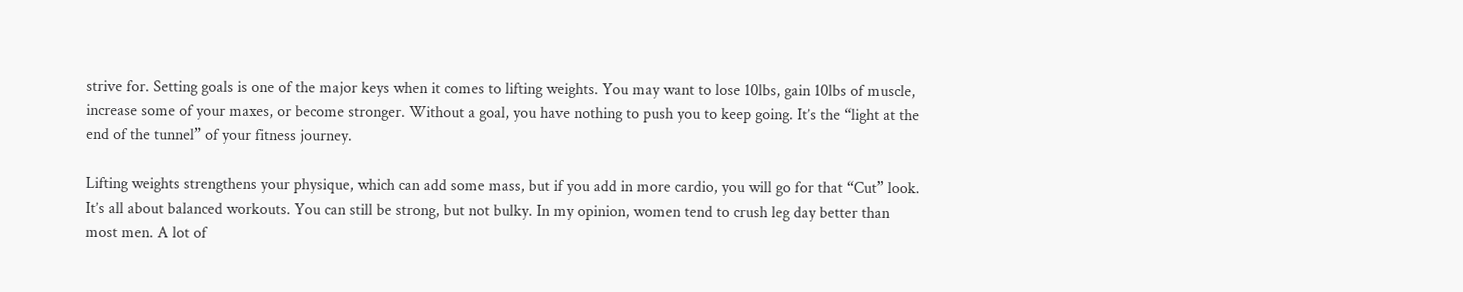strive for. Setting goals is one of the major keys when it comes to lifting weights. You may want to lose 10lbs, gain 10lbs of muscle, increase some of your maxes, or become stronger. Without a goal, you have nothing to push you to keep going. It’s the “light at the end of the tunnel” of your fitness journey.

Lifting weights strengthens your physique, which can add some mass, but if you add in more cardio, you will go for that “Cut” look. It’s all about balanced workouts. You can still be strong, but not bulky. In my opinion, women tend to crush leg day better than most men. A lot of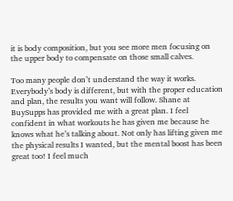it is body composition, but you see more men focusing on the upper body to compensate on those small calves.

Too many people don’t understand the way it works. Everybody’s body is different, but with the proper education and plan, the results you want will follow. Shane at BuySupps has provided me with a great plan. I feel confident in what workouts he has given me because he knows what he’s talking about. Not only has lifting given me the physical results I wanted, but the mental boost has been great too! I feel much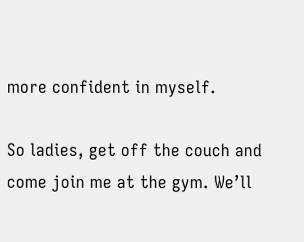more confident in myself.

So ladies, get off the couch and come join me at the gym. We’ll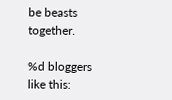be beasts together.

%d bloggers like this: